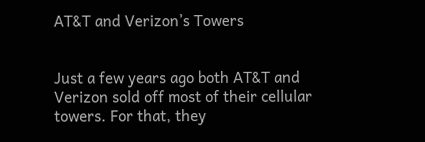AT&T and Verizon’s Towers


Just a few years ago both AT&T and Verizon sold off most of their cellular towers. For that, they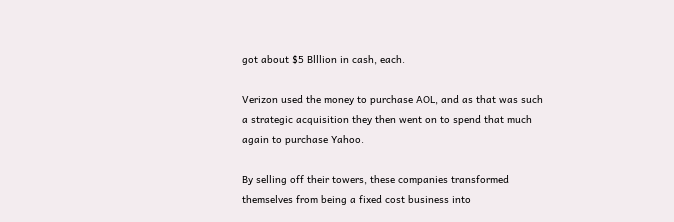got about $5 Blllion in cash, each.

Verizon used the money to purchase AOL, and as that was such a strategic acquisition they then went on to spend that much again to purchase Yahoo.

By selling off their towers, these companies transformed themselves from being a fixed cost business into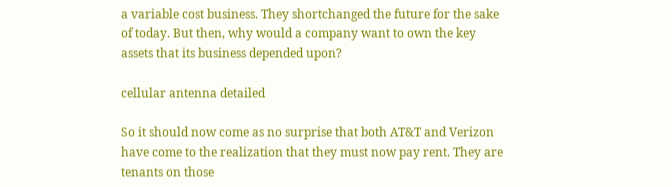a variable cost business. They shortchanged the future for the sake of today. But then, why would a company want to own the key assets that its business depended upon?

cellular antenna detailed

So it should now come as no surprise that both AT&T and Verizon have come to the realization that they must now pay rent. They are tenants on those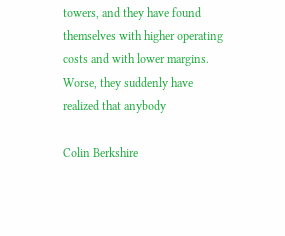towers, and they have found themselves with higher operating costs and with lower margins. Worse, they suddenly have realized that anybody

Colin Berkshire